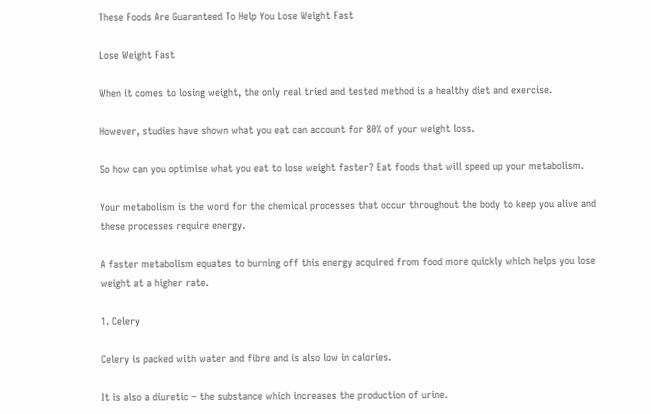These Foods Are Guaranteed To Help You Lose Weight Fast

Lose Weight Fast

When it comes to losing weight, the only real tried and tested method is a healthy diet and exercise.

However, studies have shown what you eat can account for 80% of your weight loss.

So how can you optimise what you eat to lose weight faster? Eat foods that will speed up your metabolism.

Your metabolism is the word for the chemical processes that occur throughout the body to keep you alive and these processes require energy.

A faster metabolism equates to burning off this energy acquired from food more quickly which helps you lose weight at a higher rate.

1. Celery

Celery is packed with water and fibre and is also low in calories.

It is also a diuretic – the substance which increases the production of urine.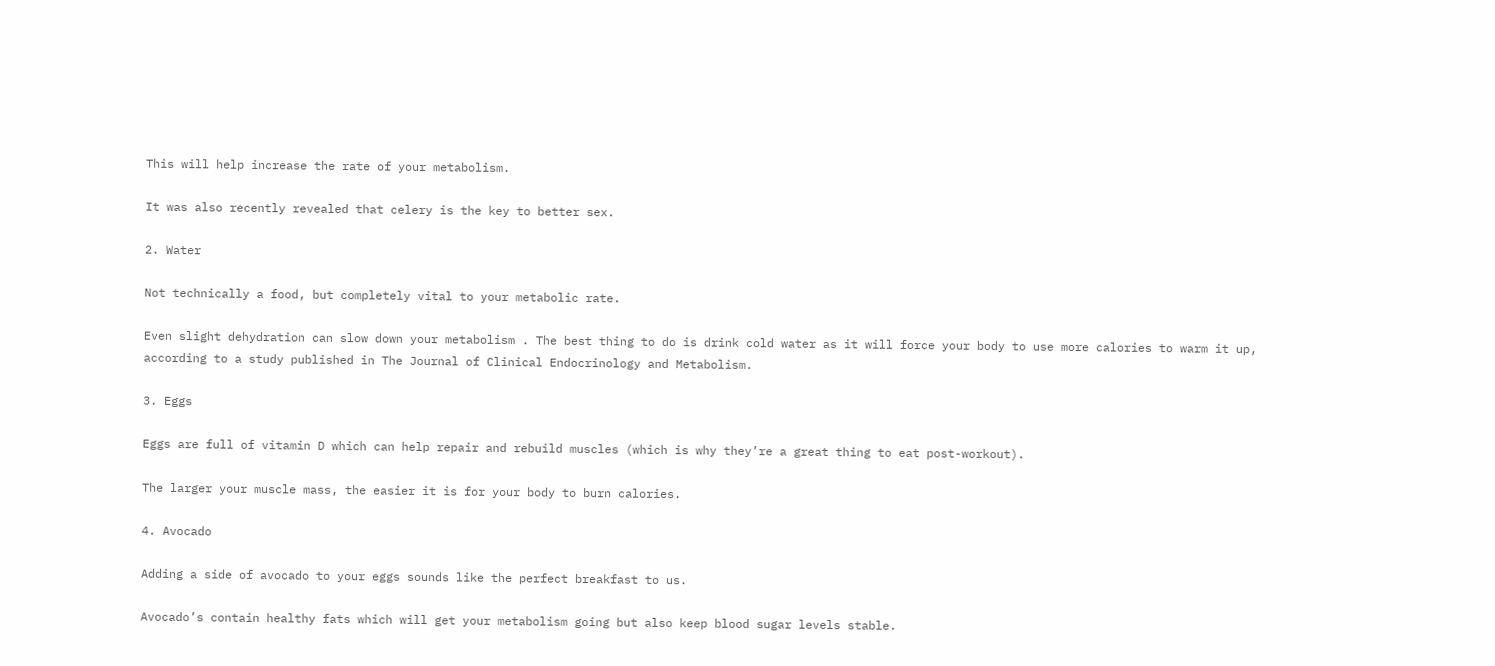This will help increase the rate of your metabolism.

It was also recently revealed that celery is the key to better sex.

2. Water

Not technically a food, but completely vital to your metabolic rate.

Even slight dehydration can slow down your metabolism . The best thing to do is drink cold water as it will force your body to use more calories to warm it up, according to a study published in The Journal of Clinical Endocrinology and Metabolism.

3. Eggs

Eggs are full of vitamin D which can help repair and rebuild muscles (which is why they’re a great thing to eat post-workout).

The larger your muscle mass, the easier it is for your body to burn calories.

4. Avocado

Adding a side of avocado to your eggs sounds like the perfect breakfast to us.

Avocado’s contain healthy fats which will get your metabolism going but also keep blood sugar levels stable.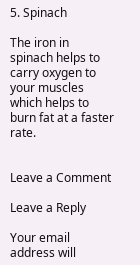5. Spinach

The iron in spinach helps to carry oxygen to your muscles which helps to burn fat at a faster rate.


Leave a Comment

Leave a Reply

Your email address will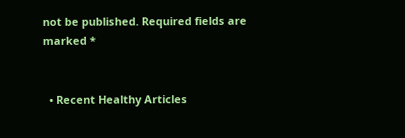not be published. Required fields are marked *


  • Recent Healthy Articles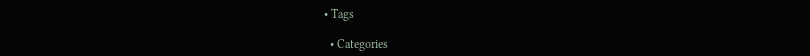• Tags

  • Categories